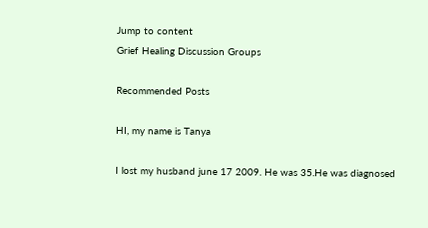Jump to content
Grief Healing Discussion Groups

Recommended Posts

HI, my name is Tanya

I lost my husband june 17 2009. He was 35.He was diagnosed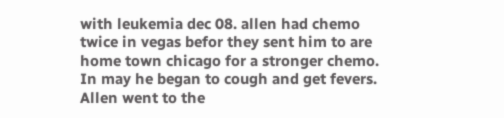with leukemia dec 08. allen had chemo twice in vegas befor they sent him to are home town chicago for a stronger chemo. In may he began to cough and get fevers. Allen went to the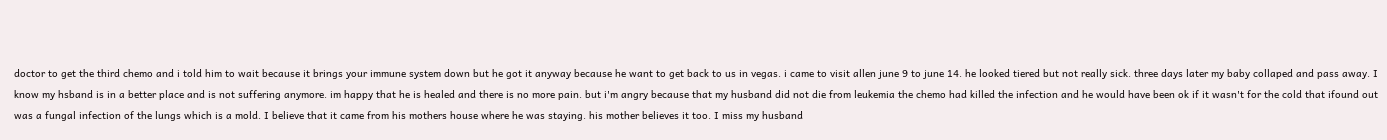doctor to get the third chemo and i told him to wait because it brings your immune system down but he got it anyway because he want to get back to us in vegas. i came to visit allen june 9 to june 14. he looked tiered but not really sick. three days later my baby collaped and pass away. I know my hsband is in a better place and is not suffering anymore. im happy that he is healed and there is no more pain. but i'm angry because that my husband did not die from leukemia the chemo had killed the infection and he would have been ok if it wasn't for the cold that ifound out was a fungal infection of the lungs which is a mold. I believe that it came from his mothers house where he was staying. his mother believes it too. I miss my husband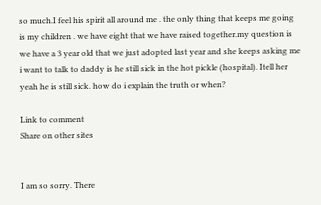so much.I feel his spirit all around me . the only thing that keeps me going is my children . we have eight that we have raised together.my question is we have a 3 year old that we just adopted last year and she keeps asking me i want to talk to daddy is he still sick in the hot pickle (hospital). Itell her yeah he is still sick. how do i explain the truth or when?

Link to comment
Share on other sites


I am so sorry. There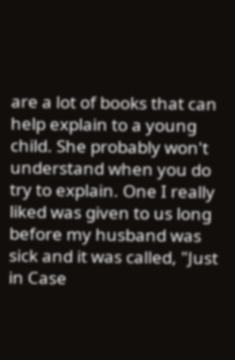are a lot of books that can help explain to a young child. She probably won't understand when you do try to explain. One I really liked was given to us long before my husband was sick and it was called, "Just in Case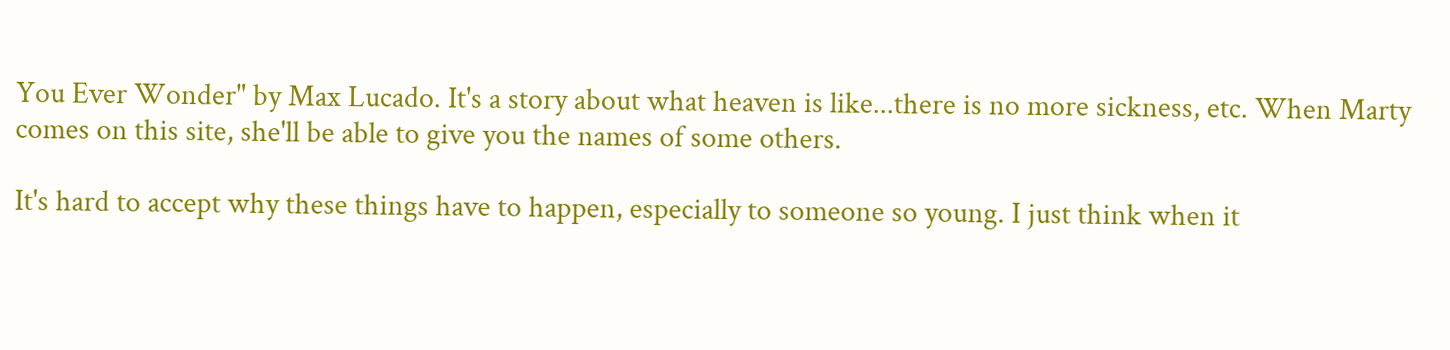You Ever Wonder" by Max Lucado. It's a story about what heaven is like...there is no more sickness, etc. When Marty comes on this site, she'll be able to give you the names of some others.

It's hard to accept why these things have to happen, especially to someone so young. I just think when it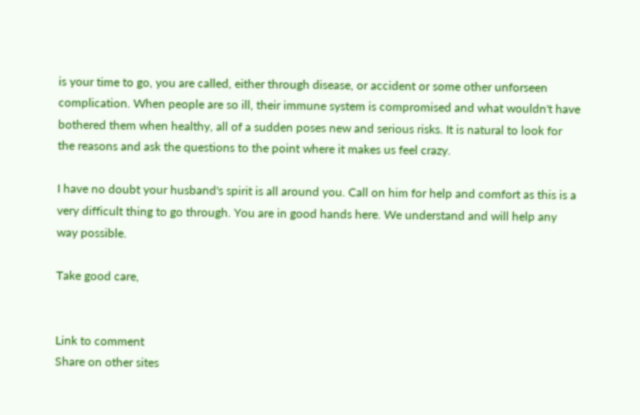is your time to go, you are called, either through disease, or accident or some other unforseen complication. When people are so ill, their immune system is compromised and what wouldn't have bothered them when healthy, all of a sudden poses new and serious risks. It is natural to look for the reasons and ask the questions to the point where it makes us feel crazy.

I have no doubt your husband's spirit is all around you. Call on him for help and comfort as this is a very difficult thing to go through. You are in good hands here. We understand and will help any way possible.

Take good care,


Link to comment
Share on other sites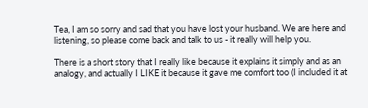Tea, I am so sorry and sad that you have lost your husband. We are here and listening, so please come back and talk to us - it really will help you.

There is a short story that I really like because it explains it simply and as an analogy, and actually I LIKE it because it gave me comfort too (I included it at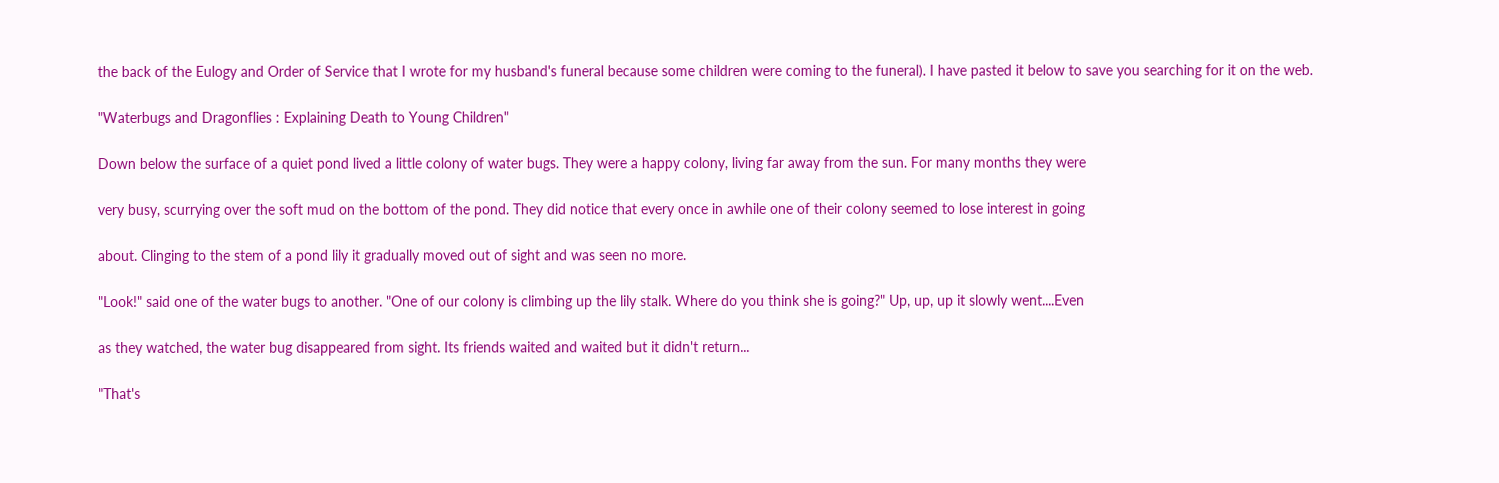the back of the Eulogy and Order of Service that I wrote for my husband's funeral because some children were coming to the funeral). I have pasted it below to save you searching for it on the web.

"Waterbugs and Dragonflies : Explaining Death to Young Children"

Down below the surface of a quiet pond lived a little colony of water bugs. They were a happy colony, living far away from the sun. For many months they were

very busy, scurrying over the soft mud on the bottom of the pond. They did notice that every once in awhile one of their colony seemed to lose interest in going

about. Clinging to the stem of a pond lily it gradually moved out of sight and was seen no more.

"Look!" said one of the water bugs to another. "One of our colony is climbing up the lily stalk. Where do you think she is going?" Up, up, up it slowly went....Even

as they watched, the water bug disappeared from sight. Its friends waited and waited but it didn't return...

"That's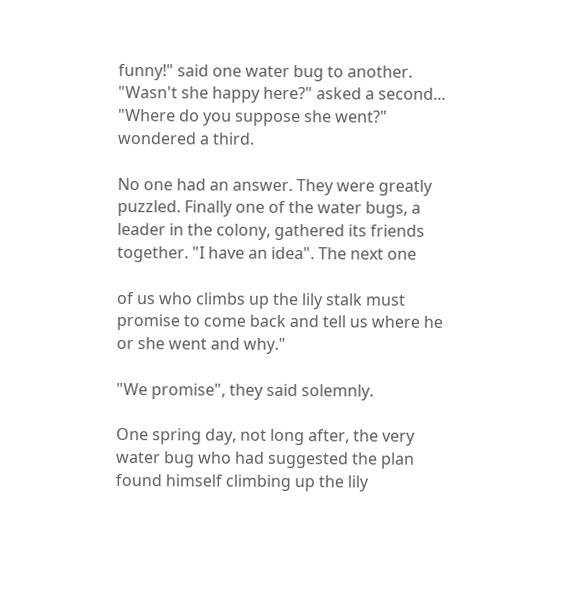funny!" said one water bug to another. "Wasn't she happy here?" asked a second... "Where do you suppose she went?" wondered a third.

No one had an answer. They were greatly puzzled. Finally one of the water bugs, a leader in the colony, gathered its friends together. "I have an idea". The next one

of us who climbs up the lily stalk must promise to come back and tell us where he or she went and why."

"We promise", they said solemnly.

One spring day, not long after, the very water bug who had suggested the plan found himself climbing up the lily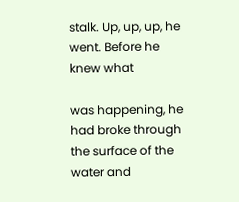stalk. Up, up, up, he went. Before he knew what

was happening, he had broke through the surface of the water and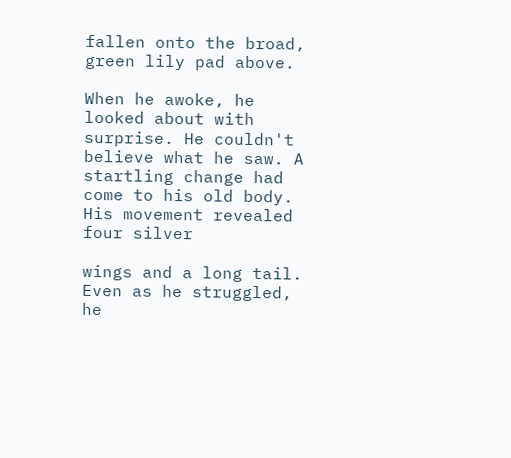fallen onto the broad, green lily pad above.

When he awoke, he looked about with surprise. He couldn't believe what he saw. A startling change had come to his old body. His movement revealed four silver

wings and a long tail. Even as he struggled, he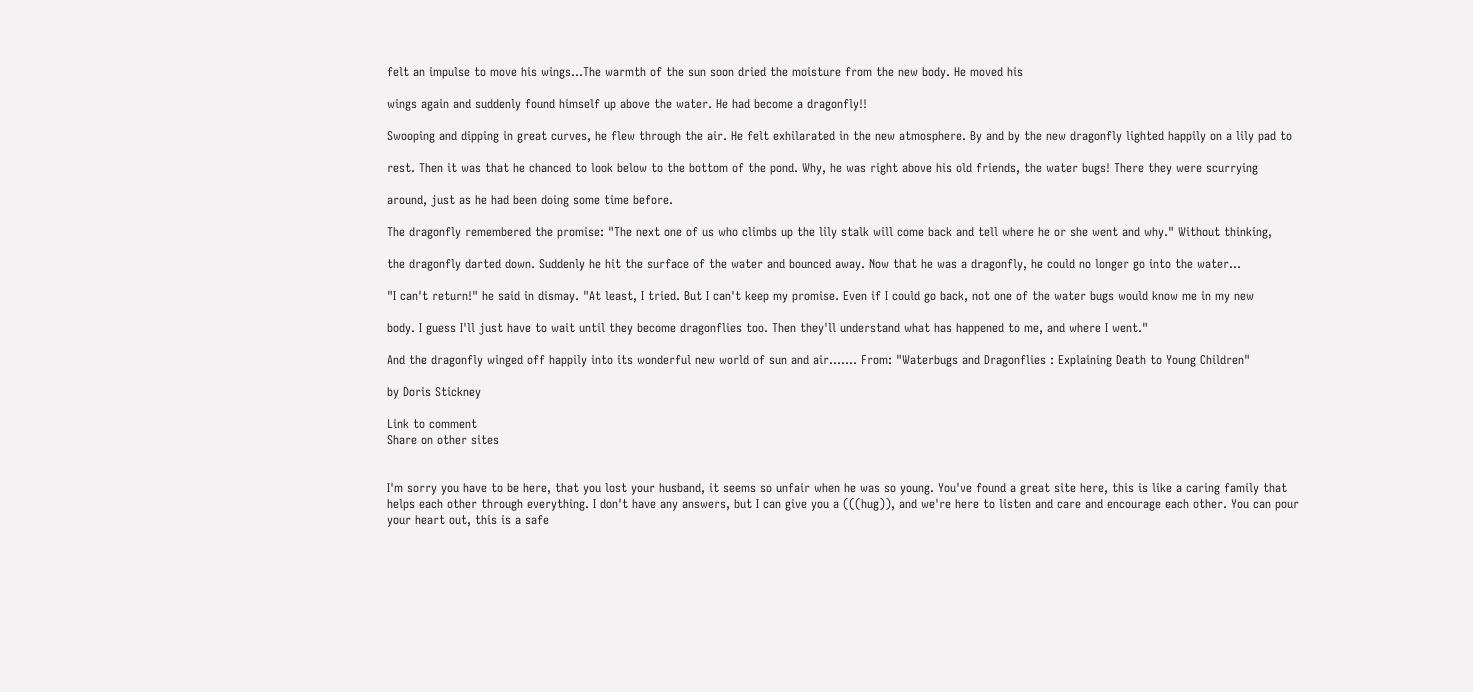felt an impulse to move his wings...The warmth of the sun soon dried the moisture from the new body. He moved his

wings again and suddenly found himself up above the water. He had become a dragonfly!!

Swooping and dipping in great curves, he flew through the air. He felt exhilarated in the new atmosphere. By and by the new dragonfly lighted happily on a lily pad to

rest. Then it was that he chanced to look below to the bottom of the pond. Why, he was right above his old friends, the water bugs! There they were scurrying

around, just as he had been doing some time before.

The dragonfly remembered the promise: "The next one of us who climbs up the lily stalk will come back and tell where he or she went and why." Without thinking,

the dragonfly darted down. Suddenly he hit the surface of the water and bounced away. Now that he was a dragonfly, he could no longer go into the water...

"I can't return!" he said in dismay. "At least, I tried. But I can't keep my promise. Even if I could go back, not one of the water bugs would know me in my new

body. I guess I'll just have to wait until they become dragonflies too. Then they'll understand what has happened to me, and where I went."

And the dragonfly winged off happily into its wonderful new world of sun and air....... From: "Waterbugs and Dragonflies : Explaining Death to Young Children"

by Doris Stickney

Link to comment
Share on other sites


I'm sorry you have to be here, that you lost your husband, it seems so unfair when he was so young. You've found a great site here, this is like a caring family that helps each other through everything. I don't have any answers, but I can give you a (((hug)), and we're here to listen and care and encourage each other. You can pour your heart out, this is a safe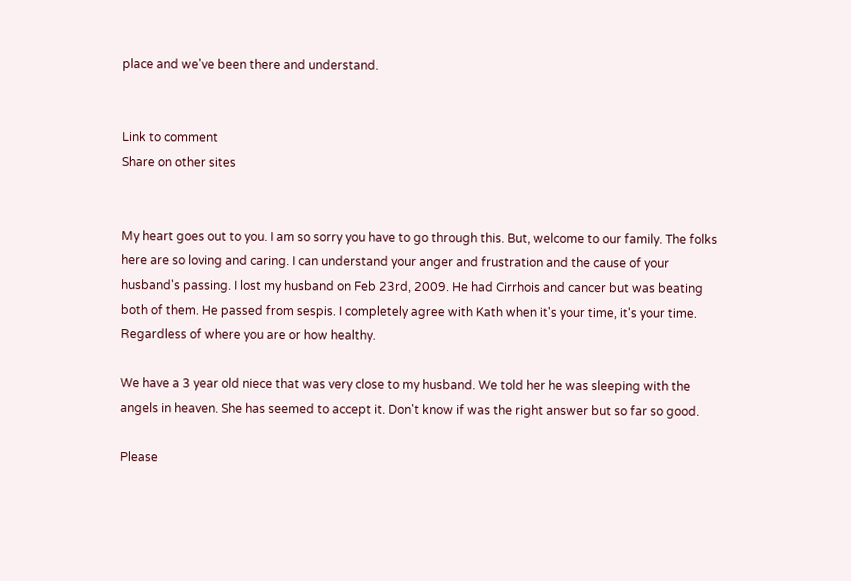place and we've been there and understand.


Link to comment
Share on other sites


My heart goes out to you. I am so sorry you have to go through this. But, welcome to our family. The folks here are so loving and caring. I can understand your anger and frustration and the cause of your husband's passing. I lost my husband on Feb 23rd, 2009. He had Cirrhois and cancer but was beating both of them. He passed from sespis. I completely agree with Kath when it's your time, it's your time. Regardless of where you are or how healthy.

We have a 3 year old niece that was very close to my husband. We told her he was sleeping with the angels in heaven. She has seemed to accept it. Don't know if was the right answer but so far so good.

Please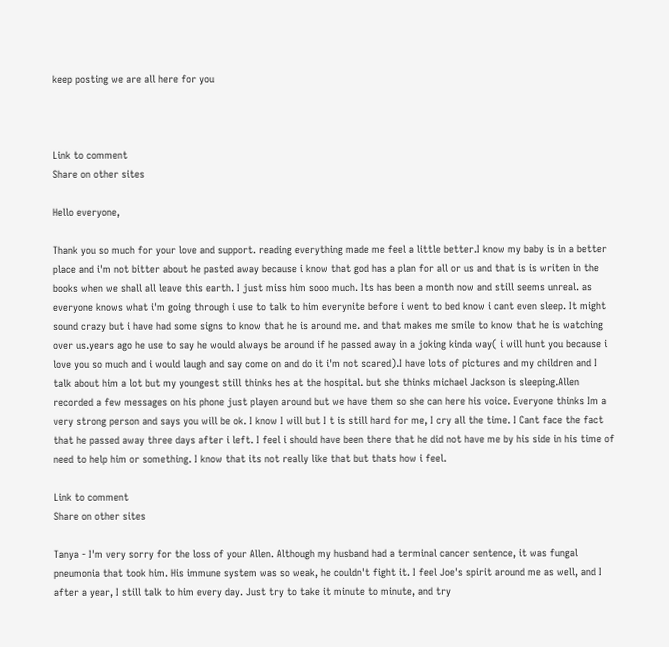keep posting we are all here for you



Link to comment
Share on other sites

Hello everyone,

Thank you so much for your love and support. reading everything made me feel a little better.I know my baby is in a better place and i'm not bitter about he pasted away because i know that god has a plan for all or us and that is is writen in the books when we shall all leave this earth. I just miss him sooo much. Its has been a month now and still seems unreal. as everyone knows what i'm going through i use to talk to him everynite before i went to bed know i cant even sleep. It might sound crazy but i have had some signs to know that he is around me. and that makes me smile to know that he is watching over us.years ago he use to say he would always be around if he passed away in a joking kinda way( i will hunt you because i love you so much and i would laugh and say come on and do it i'm not scared).I have lots of pictures and my children and I talk about him a lot but my youngest still thinks hes at the hospital. but she thinks michael Jackson is sleeping.Allen recorded a few messages on his phone just playen around but we have them so she can here his voice. Everyone thinks Im a very strong person and says you will be ok. I know I will but I t is still hard for me, I cry all the time. I Cant face the fact that he passed away three days after i left. I feel i should have been there that he did not have me by his side in his time of need to help him or something. I know that its not really like that but thats how i feel.

Link to comment
Share on other sites

Tanya - I'm very sorry for the loss of your Allen. Although my husband had a terminal cancer sentence, it was fungal pneumonia that took him. His immune system was so weak, he couldn't fight it. I feel Joe's spirit around me as well, and I after a year, I still talk to him every day. Just try to take it minute to minute, and try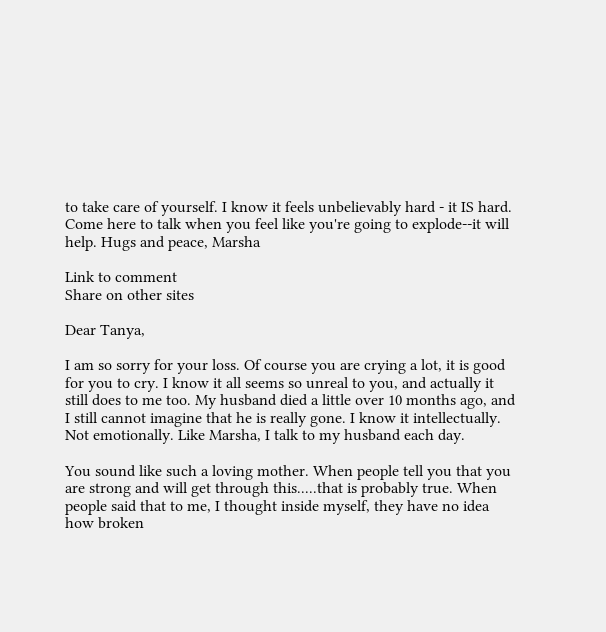to take care of yourself. I know it feels unbelievably hard - it IS hard. Come here to talk when you feel like you're going to explode--it will help. Hugs and peace, Marsha

Link to comment
Share on other sites

Dear Tanya,

I am so sorry for your loss. Of course you are crying a lot, it is good for you to cry. I know it all seems so unreal to you, and actually it still does to me too. My husband died a little over 10 months ago, and I still cannot imagine that he is really gone. I know it intellectually. Not emotionally. Like Marsha, I talk to my husband each day.

You sound like such a loving mother. When people tell you that you are strong and will get through this.....that is probably true. When people said that to me, I thought inside myself, they have no idea how broken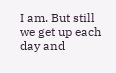I am. But still we get up each day and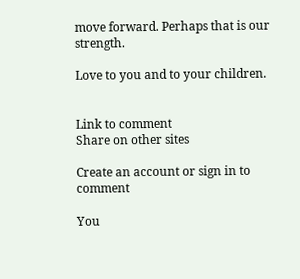move forward. Perhaps that is our strength.

Love to you and to your children.


Link to comment
Share on other sites

Create an account or sign in to comment

You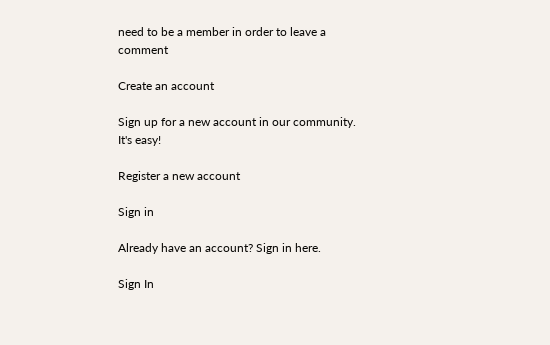need to be a member in order to leave a comment

Create an account

Sign up for a new account in our community. It's easy!

Register a new account

Sign in

Already have an account? Sign in here.

Sign In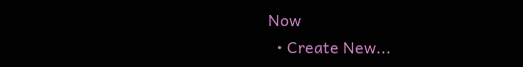Now
  • Create New...